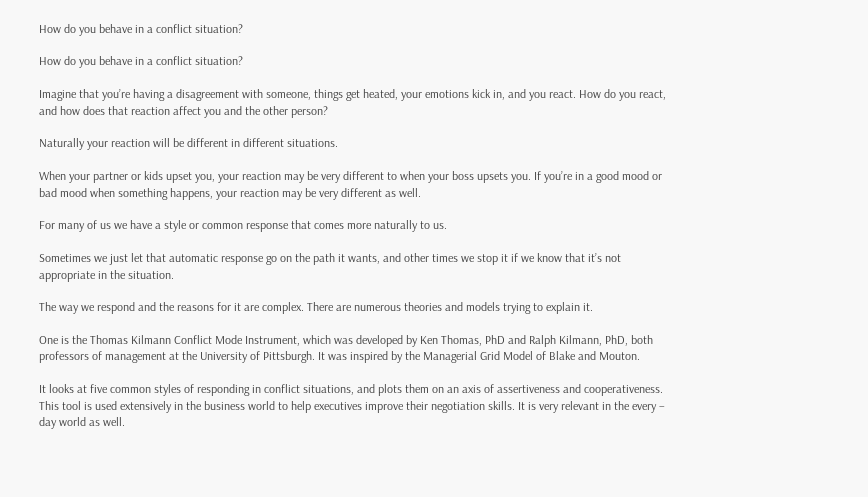How do you behave in a conflict situation?

How do you behave in a conflict situation?

Imagine that you’re having a disagreement with someone, things get heated, your emotions kick in, and you react. How do you react, and how does that reaction affect you and the other person?

Naturally your reaction will be different in different situations.

When your partner or kids upset you, your reaction may be very different to when your boss upsets you. If you’re in a good mood or bad mood when something happens, your reaction may be very different as well.

For many of us we have a style or common response that comes more naturally to us.

Sometimes we just let that automatic response go on the path it wants, and other times we stop it if we know that it’s not appropriate in the situation.

The way we respond and the reasons for it are complex. There are numerous theories and models trying to explain it.

One is the Thomas Kilmann Conflict Mode Instrument, which was developed by Ken Thomas, PhD and Ralph Kilmann, PhD, both professors of management at the University of Pittsburgh. It was inspired by the Managerial Grid Model of Blake and Mouton.

It looks at five common styles of responding in conflict situations, and plots them on an axis of assertiveness and cooperativeness. This tool is used extensively in the business world to help executives improve their negotiation skills. It is very relevant in the every – day world as well.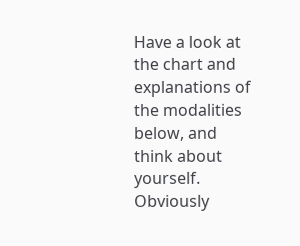Have a look at the chart and explanations of the modalities below, and think about yourself. Obviously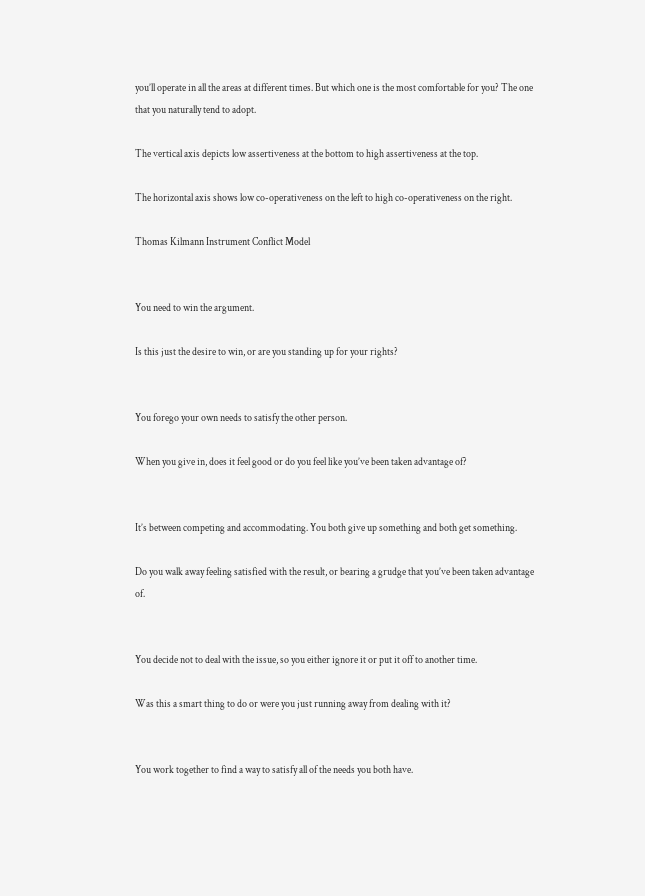you’ll operate in all the areas at different times. But which one is the most comfortable for you? The one that you naturally tend to adopt.

The vertical axis depicts low assertiveness at the bottom to high assertiveness at the top.

The horizontal axis shows low co-operativeness on the left to high co-operativeness on the right.

Thomas Kilmann Instrument Conflict Model


You need to win the argument.

Is this just the desire to win, or are you standing up for your rights?


You forego your own needs to satisfy the other person.

When you give in, does it feel good or do you feel like you’ve been taken advantage of?


It’s between competing and accommodating. You both give up something and both get something.

Do you walk away feeling satisfied with the result, or bearing a grudge that you’ve been taken advantage of.


You decide not to deal with the issue, so you either ignore it or put it off to another time.

Was this a smart thing to do or were you just running away from dealing with it?


You work together to find a way to satisfy all of the needs you both have.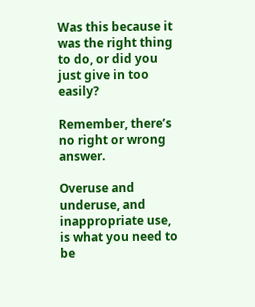Was this because it was the right thing to do, or did you just give in too easily?

Remember, there’s no right or wrong answer.

Overuse and underuse, and inappropriate use, is what you need to be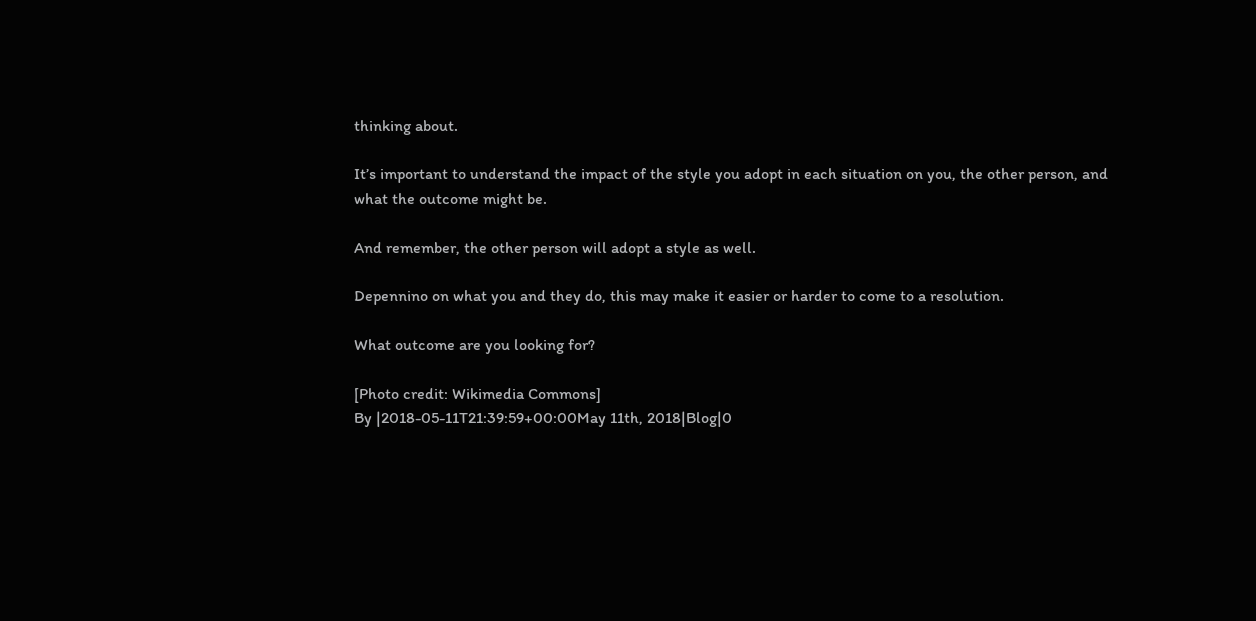thinking about.

It’s important to understand the impact of the style you adopt in each situation on you, the other person, and what the outcome might be.

And remember, the other person will adopt a style as well.

Depennino on what you and they do, this may make it easier or harder to come to a resolution.

What outcome are you looking for?

[Photo credit: Wikimedia Commons]
By |2018-05-11T21:39:59+00:00May 11th, 2018|Blog|0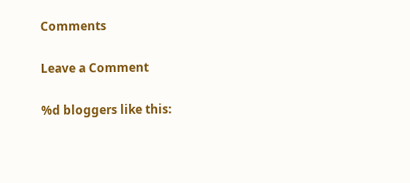Comments

Leave a Comment

%d bloggers like this: